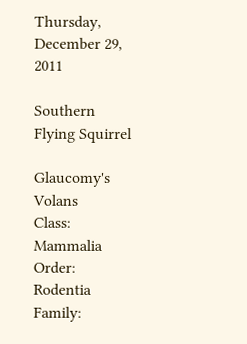Thursday, December 29, 2011

Southern Flying Squirrel

Glaucomy's Volans
Class:  Mammalia           Order:  Rodentia        Family: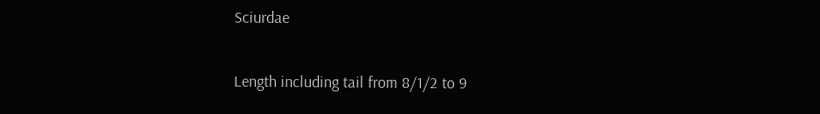Sciurdae

Length including tail from 8/1/2 to 9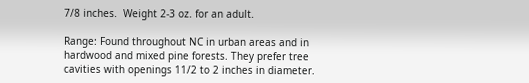7/8 inches.  Weight 2-3 oz. for an adult.

Range: Found throughout NC in urban areas and in hardwood and mixed pine forests. They prefer tree cavities with openings 11/2 to 2 inches in diameter.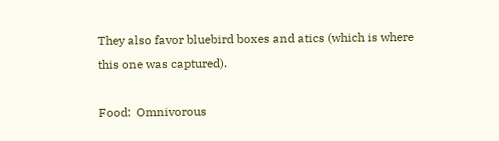They also favor bluebird boxes and atics (which is where this one was captured).

Food:  Omnivorous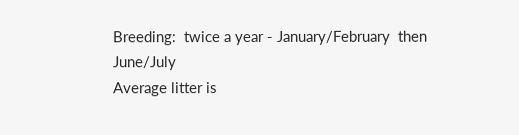Breeding:  twice a year - January/February  then June/July
Average litter is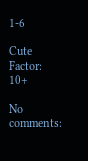1-6

Cute Factor:  10+

No comments: